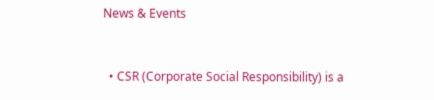News & Events


  • CSR (Corporate Social Responsibility) is a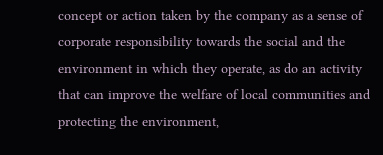concept or action taken by the company as a sense of corporate responsibility towards the social and the environment in which they operate, as do an activity that can improve the welfare of local communities and protecting the environment,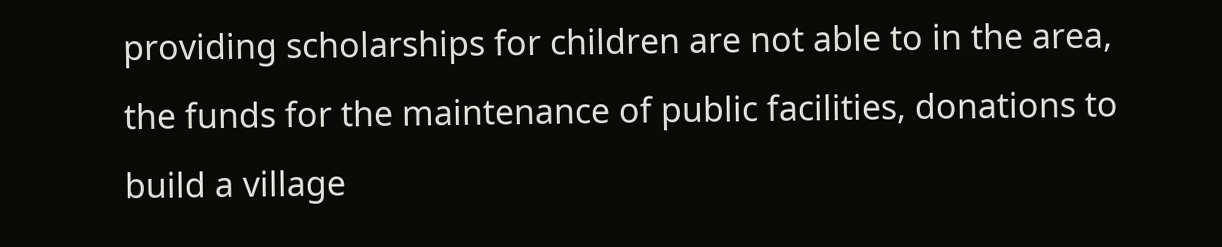providing scholarships for children are not able to in the area, the funds for the maintenance of public facilities, donations to build a village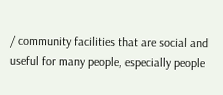/ community facilities that are social and useful for many people, especially people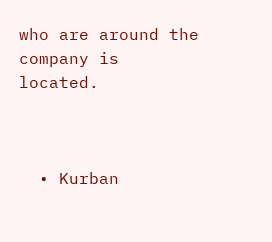who are around the company is located.



  • Kurban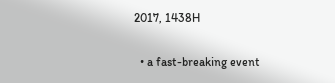2017, 1438H

  • a fast-breaking event